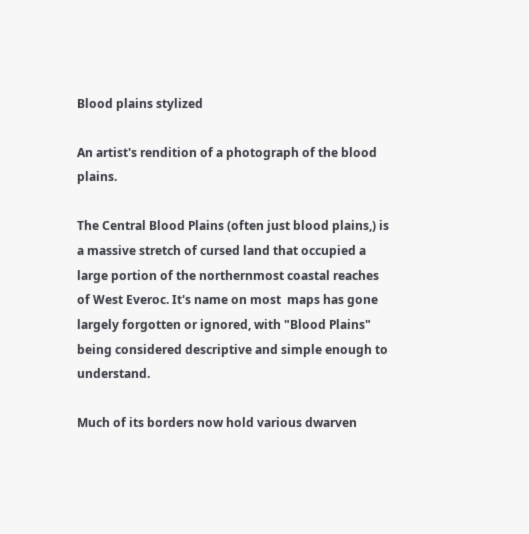Blood plains stylized

An artist's rendition of a photograph of the blood plains.

The Central Blood Plains (often just blood plains,) is a massive stretch of cursed land that occupied a large portion of the northernmost coastal reaches of West Everoc. It's name on most  maps has gone largely forgotten or ignored, with "Blood Plains" being considered descriptive and simple enough to understand.

Much of its borders now hold various dwarven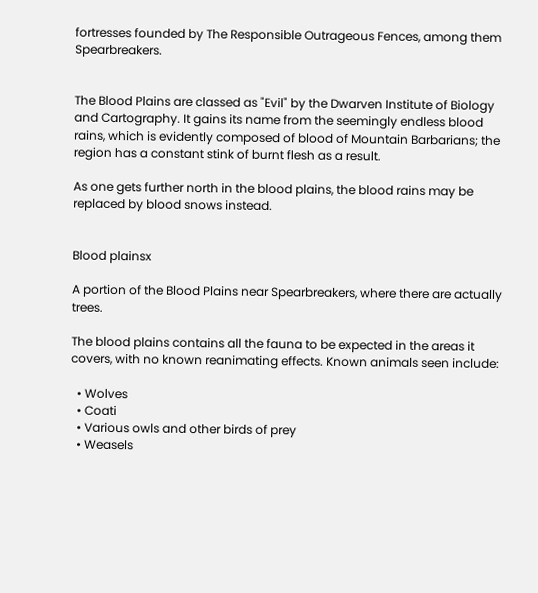fortresses founded by The Responsible Outrageous Fences, among them Spearbreakers.


The Blood Plains are classed as "Evil" by the Dwarven Institute of Biology and Cartography. It gains its name from the seemingly endless blood rains, which is evidently composed of blood of Mountain Barbarians; the region has a constant stink of burnt flesh as a result.

As one gets further north in the blood plains, the blood rains may be replaced by blood snows instead.


Blood plainsx

A portion of the Blood Plains near Spearbreakers, where there are actually trees.

The blood plains contains all the fauna to be expected in the areas it covers, with no known reanimating effects. Known animals seen include:

  • Wolves
  • Coati
  • Various owls and other birds of prey
  • Weasels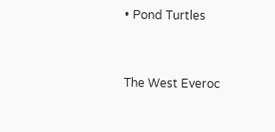• Pond Turtles


The West Everoc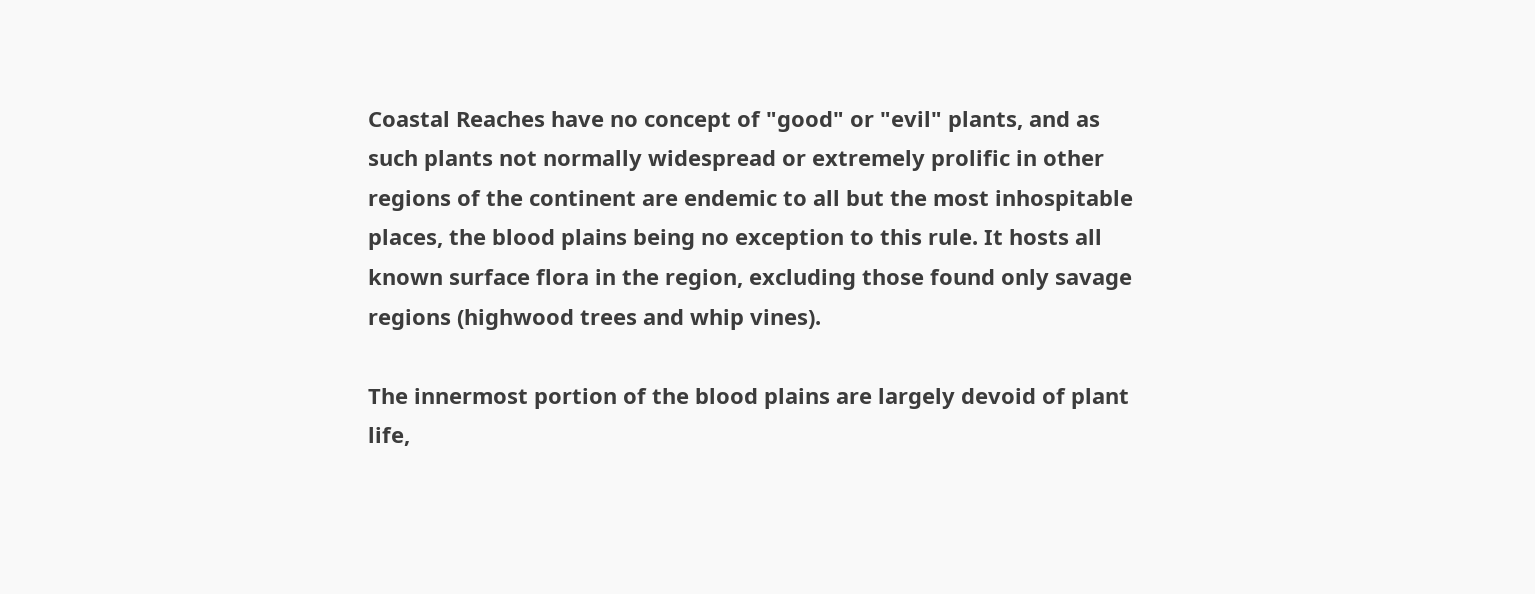Coastal Reaches have no concept of "good" or "evil" plants, and as such plants not normally widespread or extremely prolific in other regions of the continent are endemic to all but the most inhospitable places, the blood plains being no exception to this rule. It hosts all known surface flora in the region, excluding those found only savage regions (highwood trees and whip vines).

The innermost portion of the blood plains are largely devoid of plant life,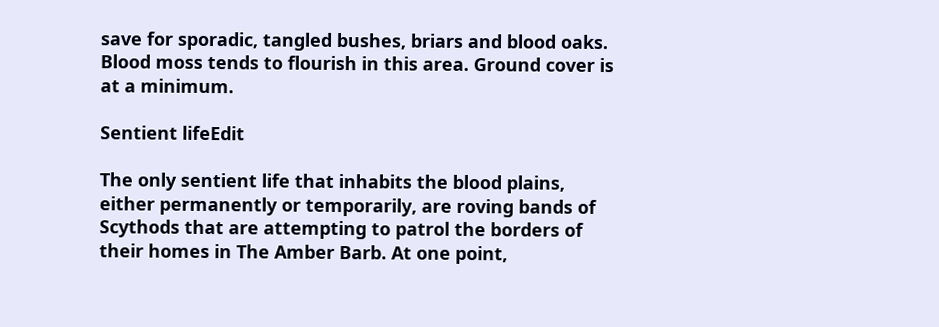save for sporadic, tangled bushes, briars and blood oaks. Blood moss tends to flourish in this area. Ground cover is at a minimum.

Sentient lifeEdit

The only sentient life that inhabits the blood plains, either permanently or temporarily, are roving bands of Scythods that are attempting to patrol the borders of their homes in The Amber Barb. At one point,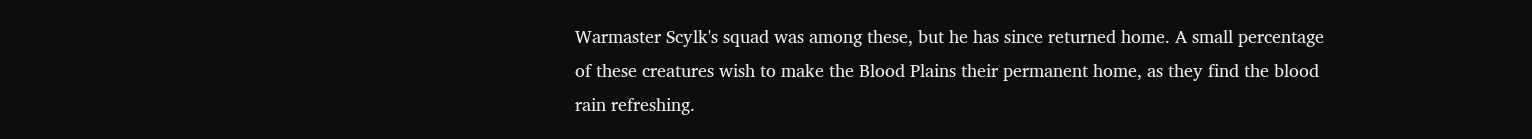Warmaster Scylk's squad was among these, but he has since returned home. A small percentage of these creatures wish to make the Blood Plains their permanent home, as they find the blood rain refreshing.